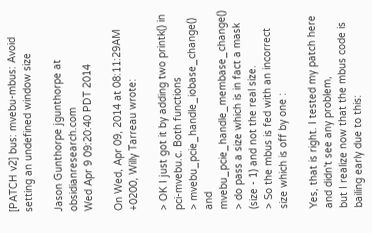[PATCH v2] bus: mvebu-mbus: Avoid setting an undefined window size

Jason Gunthorpe jgunthorpe at obsidianresearch.com
Wed Apr 9 09:20:40 PDT 2014

On Wed, Apr 09, 2014 at 08:11:29AM +0200, Willy Tarreau wrote:

> OK I just got it by adding two printk() in pci-mvebu.c. Both functions
> mvebu_pcie_handle_iobase_change() and mvebu_pcie_handle_membase_change()
> do pass a size which is in fact a mask (size - 1) and not the real size.
> So the mbus is fed with an incorrect size which is off by one :

Yes, that is right. I tested my patch here and didn't see any problem,
but I realize now that the mbus code is bailing early due to this: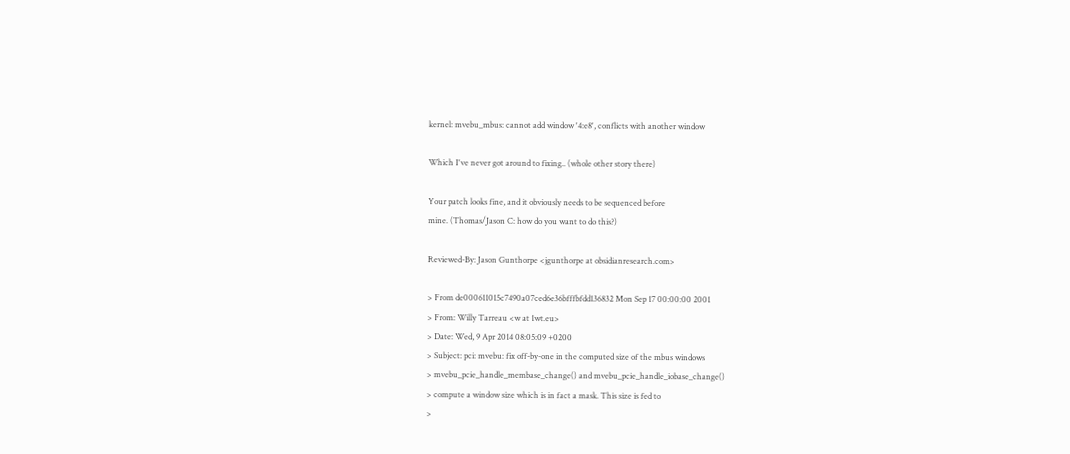kernel: mvebu_mbus: cannot add window '4:e8', conflicts with another window

Which I've never got around to fixing.. (whole other story there)

Your patch looks fine, and it obviously needs to be sequenced before
mine. (Thomas/Jason C: how do you want to do this?)

Reviewed-By: Jason Gunthorpe <jgunthorpe at obsidianresearch.com>

> From de000611015c7490a07ced6e36bfffbfdd136832 Mon Sep 17 00:00:00 2001
> From: Willy Tarreau <w at 1wt.eu>
> Date: Wed, 9 Apr 2014 08:05:09 +0200
> Subject: pci: mvebu: fix off-by-one in the computed size of the mbus windows
> mvebu_pcie_handle_membase_change() and mvebu_pcie_handle_iobase_change()
> compute a window size which is in fact a mask. This size is fed to
>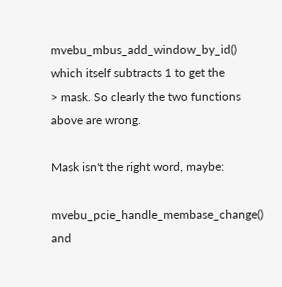mvebu_mbus_add_window_by_id() which itself subtracts 1 to get the
> mask. So clearly the two functions above are wrong.

Mask isn't the right word, maybe:

mvebu_pcie_handle_membase_change() and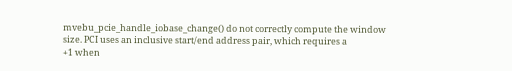mvebu_pcie_handle_iobase_change() do not correctly compute the window
size. PCI uses an inclusive start/end address pair, which requires a
+1 when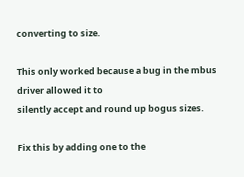converting to size.

This only worked because a bug in the mbus driver allowed it to
silently accept and round up bogus sizes.

Fix this by adding one to the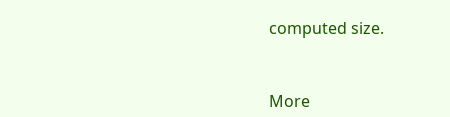computed size.


More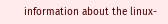information about the linux-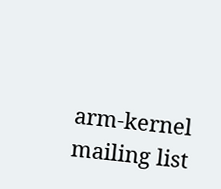arm-kernel mailing list